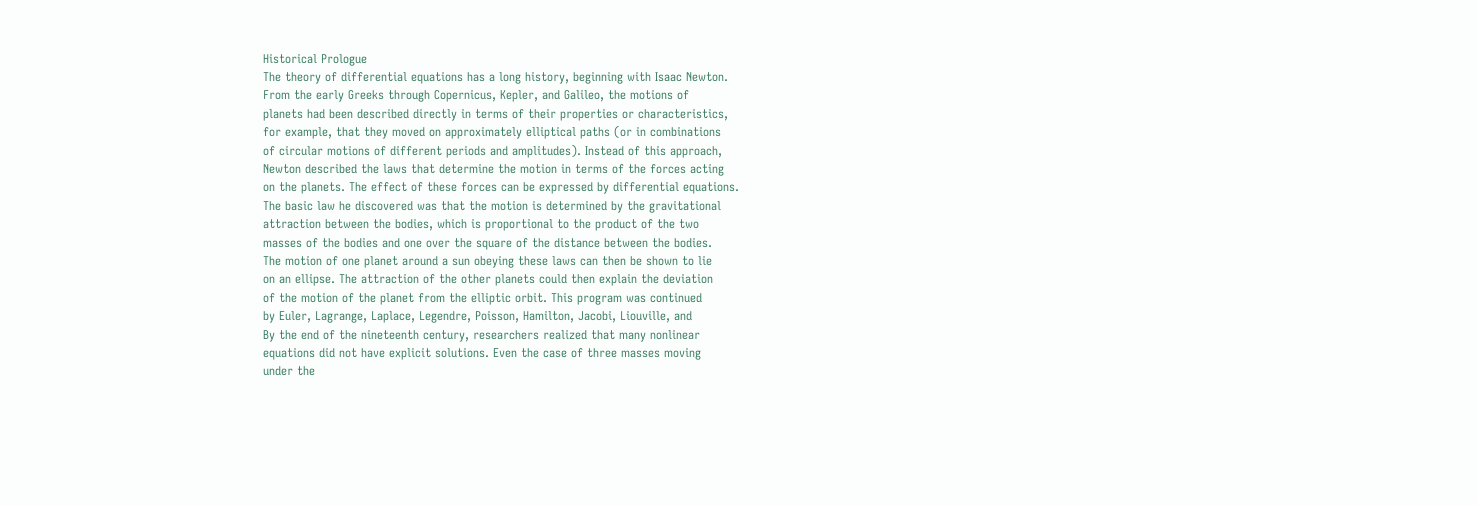Historical Prologue
The theory of differential equations has a long history, beginning with Isaac Newton.
From the early Greeks through Copernicus, Kepler, and Galileo, the motions of
planets had been described directly in terms of their properties or characteristics,
for example, that they moved on approximately elliptical paths (or in combinations
of circular motions of different periods and amplitudes). Instead of this approach,
Newton described the laws that determine the motion in terms of the forces acting
on the planets. The effect of these forces can be expressed by differential equations.
The basic law he discovered was that the motion is determined by the gravitational
attraction between the bodies, which is proportional to the product of the two
masses of the bodies and one over the square of the distance between the bodies.
The motion of one planet around a sun obeying these laws can then be shown to lie
on an ellipse. The attraction of the other planets could then explain the deviation
of the motion of the planet from the elliptic orbit. This program was continued
by Euler, Lagrange, Laplace, Legendre, Poisson, Hamilton, Jacobi, Liouville, and
By the end of the nineteenth century, researchers realized that many nonlinear
equations did not have explicit solutions. Even the case of three masses moving
under the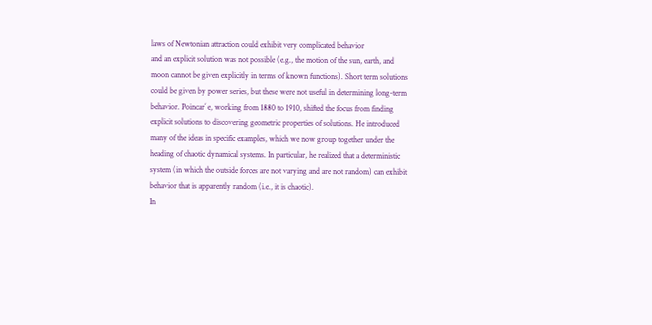laws of Newtonian attraction could exhibit very complicated behavior
and an explicit solution was not possible (e.g., the motion of the sun, earth, and
moon cannot be given explicitly in terms of known functions). Short term solutions
could be given by power series, but these were not useful in determining long-term
behavior. Poincar´ e, working from 1880 to 1910, shifted the focus from finding
explicit solutions to discovering geometric properties of solutions. He introduced
many of the ideas in specific examples, which we now group together under the
heading of chaotic dynamical systems. In particular, he realized that a deterministic
system (in which the outside forces are not varying and are not random) can exhibit
behavior that is apparently random (i.e., it is chaotic).
In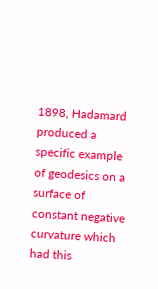1898, Hadamard produced a specific example of geodesics on a surface of
constant negative curvature which had this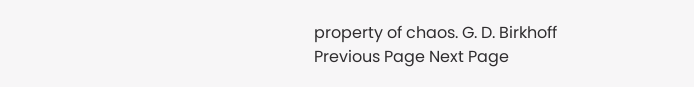property of chaos. G. D. Birkhoff
Previous Page Next Page